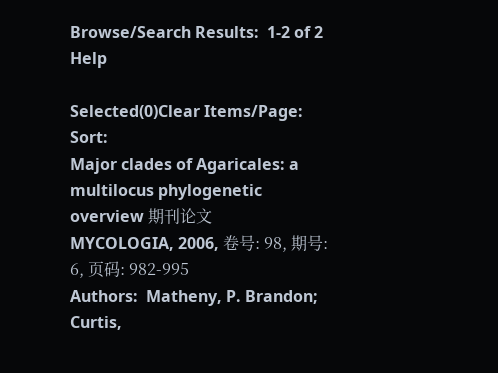Browse/Search Results:  1-2 of 2 Help

Selected(0)Clear Items/Page:    Sort:
Major clades of Agaricales: a multilocus phylogenetic overview 期刊论文
MYCOLOGIA, 2006, 卷号: 98, 期号: 6, 页码: 982-995
Authors:  Matheny, P. Brandon;  Curtis,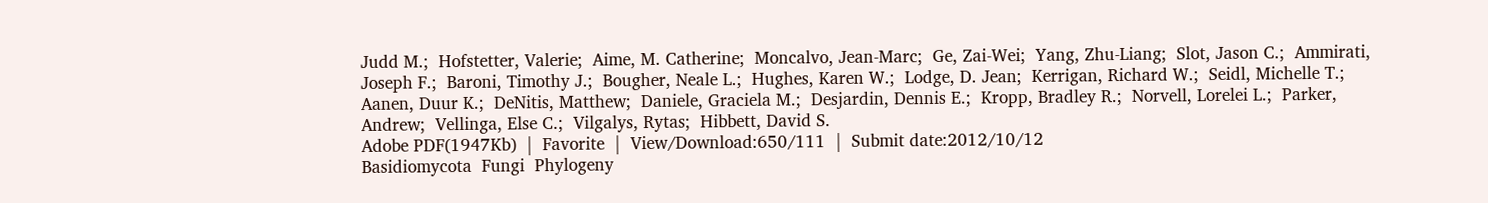Judd M.;  Hofstetter, Valerie;  Aime, M. Catherine;  Moncalvo, Jean-Marc;  Ge, Zai-Wei;  Yang, Zhu-Liang;  Slot, Jason C.;  Ammirati, Joseph F.;  Baroni, Timothy J.;  Bougher, Neale L.;  Hughes, Karen W.;  Lodge, D. Jean;  Kerrigan, Richard W.;  Seidl, Michelle T.;  Aanen, Duur K.;  DeNitis, Matthew;  Daniele, Graciela M.;  Desjardin, Dennis E.;  Kropp, Bradley R.;  Norvell, Lorelei L.;  Parker, Andrew;  Vellinga, Else C.;  Vilgalys, Rytas;  Hibbett, David S.
Adobe PDF(1947Kb)  |  Favorite  |  View/Download:650/111  |  Submit date:2012/10/12
Basidiomycota  Fungi  Phylogeny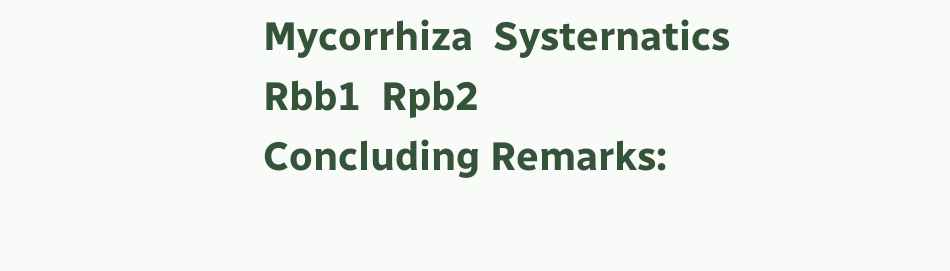Mycorrhiza  Systernatics  Rbb1  Rpb2
Concluding Remarks: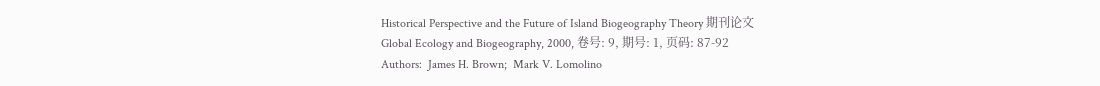Historical Perspective and the Future of Island Biogeography Theory 期刊论文
Global Ecology and Biogeography, 2000, 卷号: 9, 期号: 1, 页码: 87-92
Authors:  James H. Brown;  Mark V. Lomolino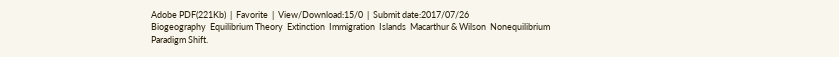Adobe PDF(221Kb)  |  Favorite  |  View/Download:15/0  |  Submit date:2017/07/26
Biogeography  Equilibrium Theory  Extinction  Immigration  Islands  Macarthur & Wilson  Nonequilibrium  Paradigm Shift.